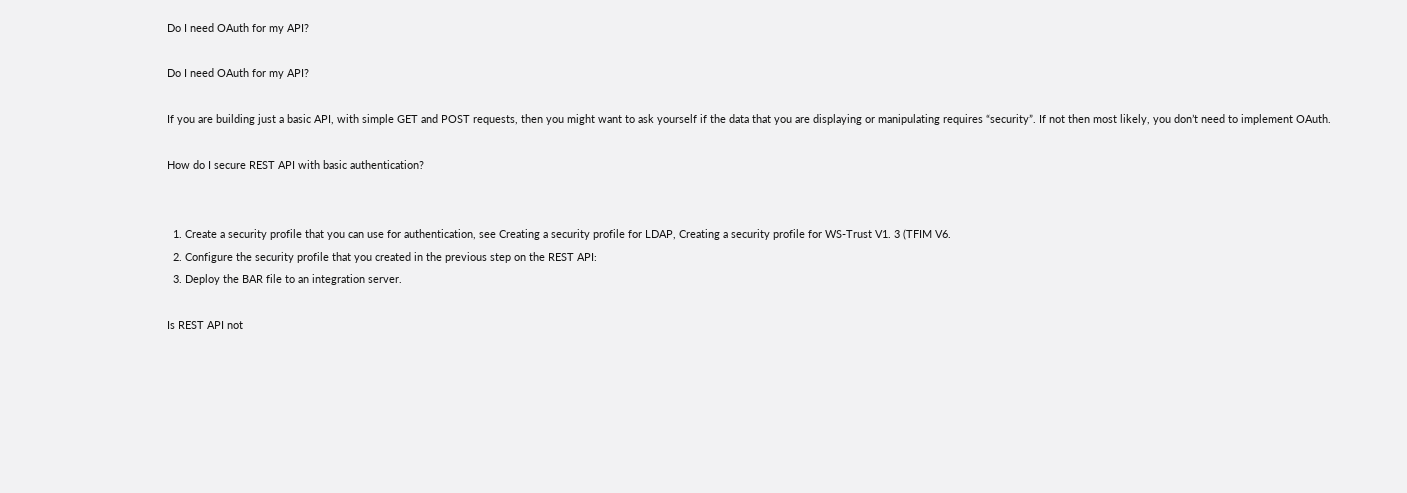Do I need OAuth for my API?

Do I need OAuth for my API?

If you are building just a basic API, with simple GET and POST requests, then you might want to ask yourself if the data that you are displaying or manipulating requires “security”. If not then most likely, you don’t need to implement OAuth.

How do I secure REST API with basic authentication?


  1. Create a security profile that you can use for authentication, see Creating a security profile for LDAP, Creating a security profile for WS-Trust V1. 3 (TFIM V6.
  2. Configure the security profile that you created in the previous step on the REST API:
  3. Deploy the BAR file to an integration server.

Is REST API not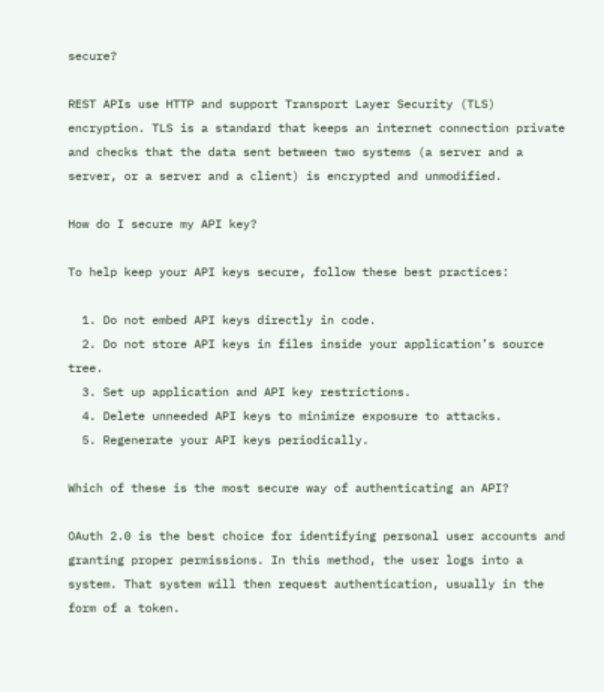secure?

REST APIs use HTTP and support Transport Layer Security (TLS) encryption. TLS is a standard that keeps an internet connection private and checks that the data sent between two systems (a server and a server, or a server and a client) is encrypted and unmodified.

How do I secure my API key?

To help keep your API keys secure, follow these best practices:

  1. Do not embed API keys directly in code.
  2. Do not store API keys in files inside your application’s source tree.
  3. Set up application and API key restrictions.
  4. Delete unneeded API keys to minimize exposure to attacks.
  5. Regenerate your API keys periodically.

Which of these is the most secure way of authenticating an API?

OAuth 2.0 is the best choice for identifying personal user accounts and granting proper permissions. In this method, the user logs into a system. That system will then request authentication, usually in the form of a token.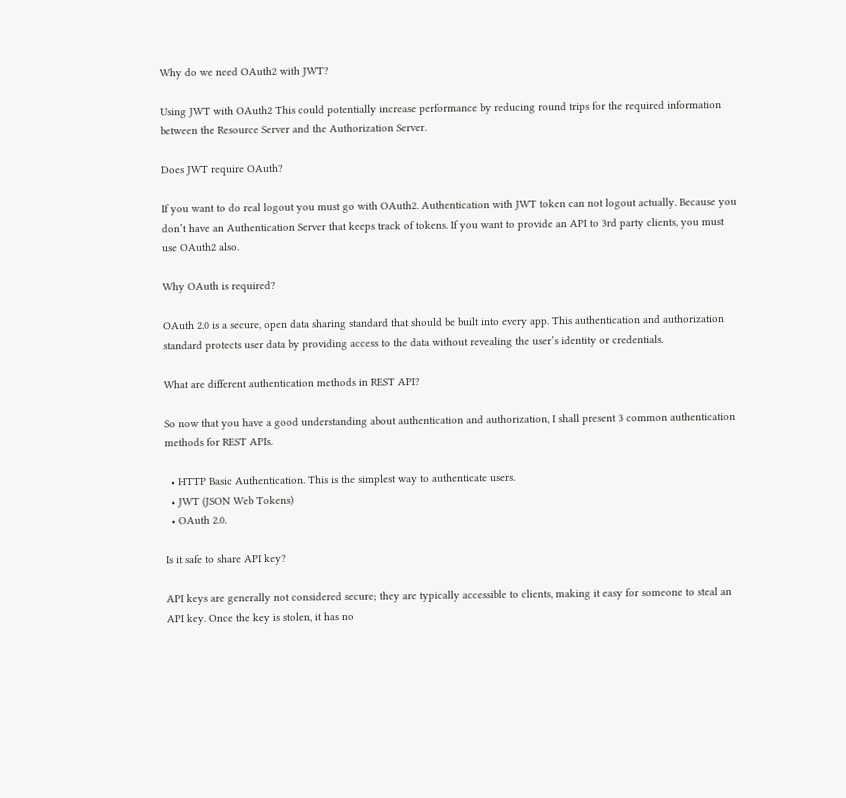Why do we need OAuth2 with JWT?

Using JWT with OAuth2 This could potentially increase performance by reducing round trips for the required information between the Resource Server and the Authorization Server.

Does JWT require OAuth?

If you want to do real logout you must go with OAuth2. Authentication with JWT token can not logout actually. Because you don’t have an Authentication Server that keeps track of tokens. If you want to provide an API to 3rd party clients, you must use OAuth2 also.

Why OAuth is required?

OAuth 2.0 is a secure, open data sharing standard that should be built into every app. This authentication and authorization standard protects user data by providing access to the data without revealing the user’s identity or credentials.

What are different authentication methods in REST API?

So now that you have a good understanding about authentication and authorization, I shall present 3 common authentication methods for REST APIs.

  • HTTP Basic Authentication. This is the simplest way to authenticate users.
  • JWT (JSON Web Tokens)
  • OAuth 2.0.

Is it safe to share API key?

API keys are generally not considered secure; they are typically accessible to clients, making it easy for someone to steal an API key. Once the key is stolen, it has no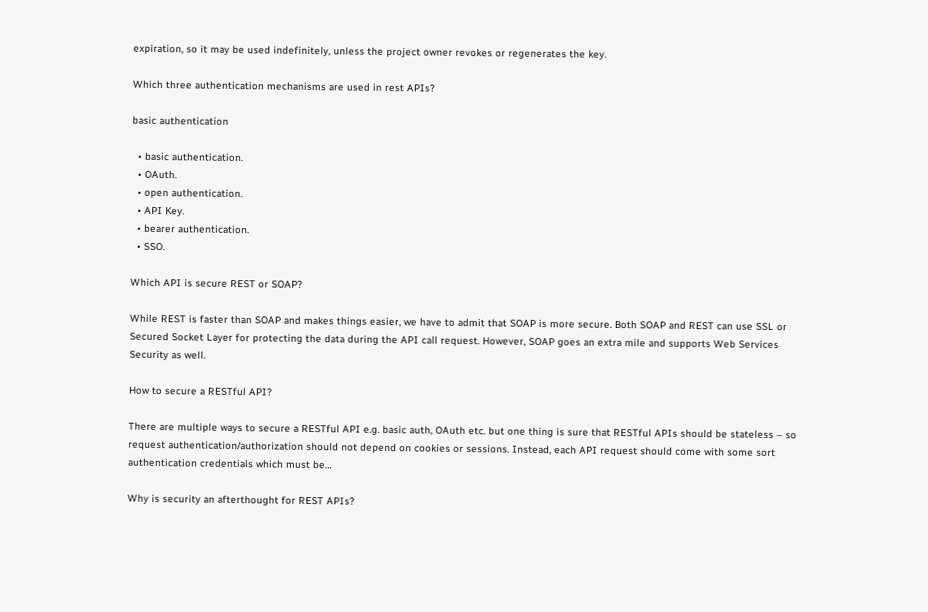expiration, so it may be used indefinitely, unless the project owner revokes or regenerates the key.

Which three authentication mechanisms are used in rest APIs?

basic authentication

  • basic authentication.
  • OAuth.
  • open authentication.
  • API Key.
  • bearer authentication.
  • SSO.

Which API is secure REST or SOAP?

While REST is faster than SOAP and makes things easier, we have to admit that SOAP is more secure. Both SOAP and REST can use SSL or Secured Socket Layer for protecting the data during the API call request. However, SOAP goes an extra mile and supports Web Services Security as well.

How to secure a RESTful API?

There are multiple ways to secure a RESTful API e.g. basic auth, OAuth etc. but one thing is sure that RESTful APIs should be stateless – so request authentication/authorization should not depend on cookies or sessions. Instead, each API request should come with some sort authentication credentials which must be…

Why is security an afterthought for REST APIs?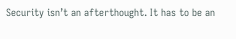Security isn’t an afterthought. It has to be an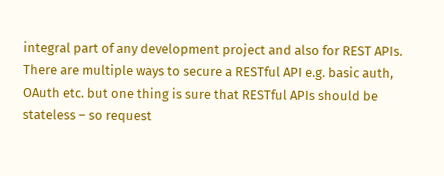integral part of any development project and also for REST APIs. There are multiple ways to secure a RESTful API e.g. basic auth, OAuth etc. but one thing is sure that RESTful APIs should be stateless – so request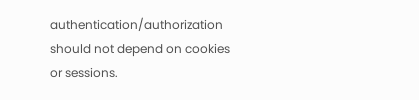authentication/authorization should not depend on cookies or sessions.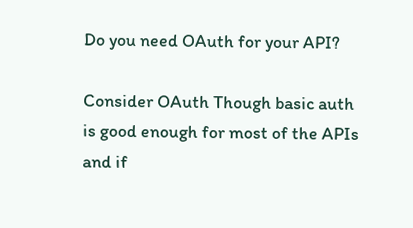Do you need OAuth for your API?

Consider OAuth Though basic auth is good enough for most of the APIs and if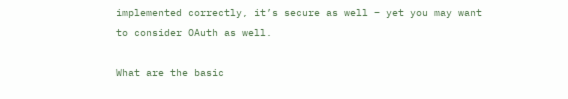implemented correctly, it’s secure as well – yet you may want to consider OAuth as well.

What are the basic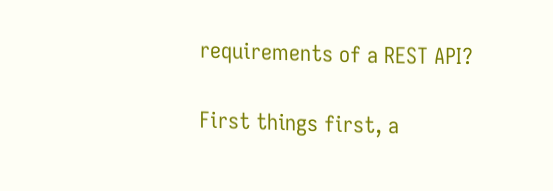requirements of a REST API?

First things first, a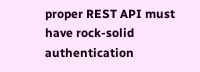proper REST API must have rock-solid authentication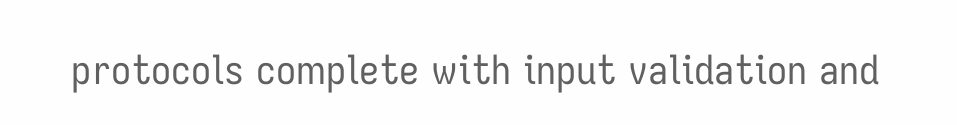protocols complete with input validation and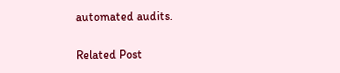automated audits.

Related Post